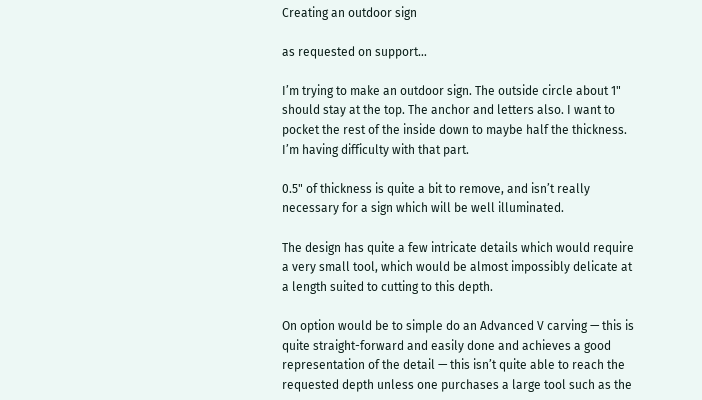Creating an outdoor sign

as requested on support…

I’m trying to make an outdoor sign. The outside circle about 1" should stay at the top. The anchor and letters also. I want to pocket the rest of the inside down to maybe half the thickness. I’m having difficulty with that part.

0.5" of thickness is quite a bit to remove, and isn’t really necessary for a sign which will be well illuminated.

The design has quite a few intricate details which would require a very small tool, which would be almost impossibly delicate at a length suited to cutting to this depth.

On option would be to simple do an Advanced V carving — this is quite straight-forward and easily done and achieves a good representation of the detail — this isn’t quite able to reach the requested depth unless one purchases a large tool such as the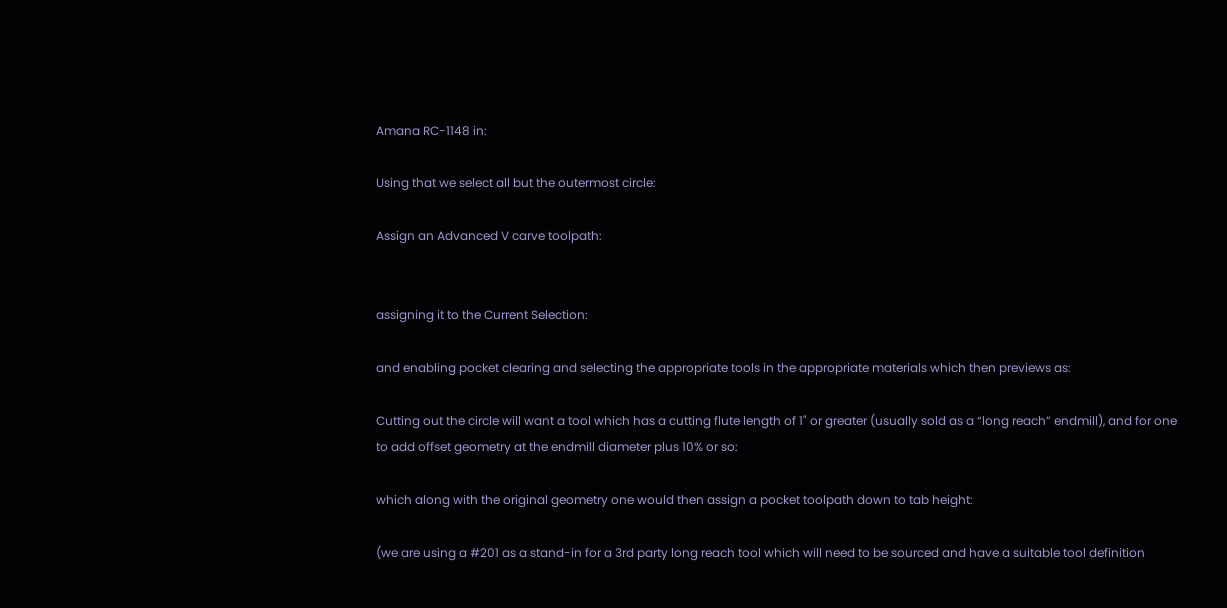Amana RC-1148 in:

Using that we select all but the outermost circle:

Assign an Advanced V carve toolpath:


assigning it to the Current Selection:

and enabling pocket clearing and selecting the appropriate tools in the appropriate materials which then previews as:

Cutting out the circle will want a tool which has a cutting flute length of 1" or greater (usually sold as a “long reach” endmill), and for one to add offset geometry at the endmill diameter plus 10% or so:

which along with the original geometry one would then assign a pocket toolpath down to tab height:

(we are using a #201 as a stand-in for a 3rd party long reach tool which will need to be sourced and have a suitable tool definition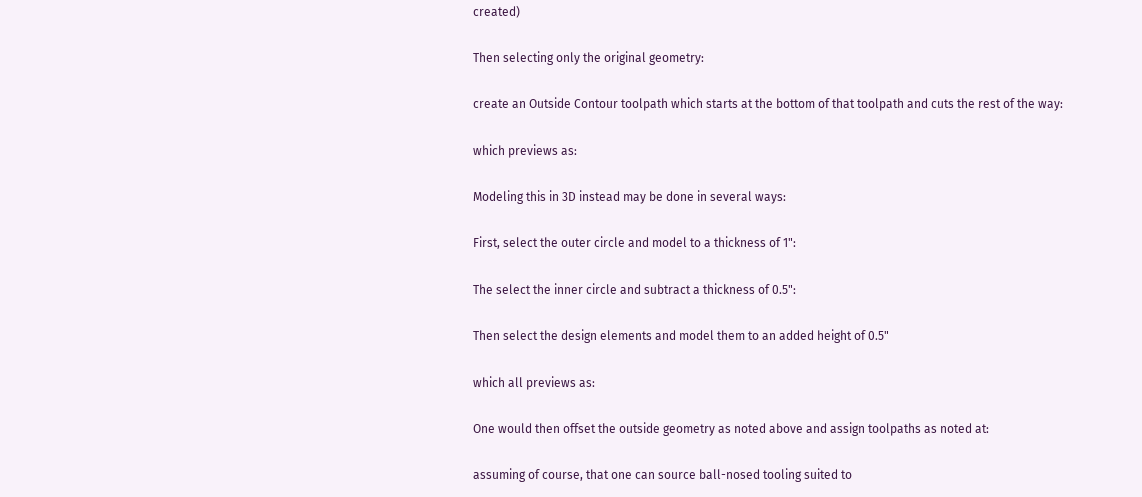created)

Then selecting only the original geometry:

create an Outside Contour toolpath which starts at the bottom of that toolpath and cuts the rest of the way:

which previews as:

Modeling this in 3D instead may be done in several ways:

First, select the outer circle and model to a thickness of 1":

The select the inner circle and subtract a thickness of 0.5":

Then select the design elements and model them to an added height of 0.5"

which all previews as:

One would then offset the outside geometry as noted above and assign toolpaths as noted at:

assuming of course, that one can source ball-nosed tooling suited to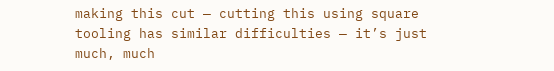making this cut — cutting this using square tooling has similar difficulties — it’s just much, much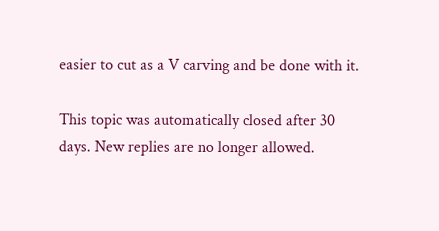easier to cut as a V carving and be done with it.

This topic was automatically closed after 30 days. New replies are no longer allowed.